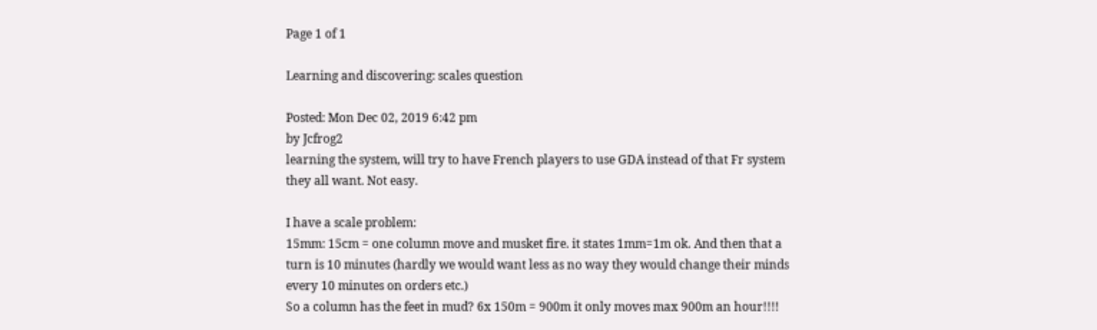Page 1 of 1

Learning and discovering: scales question

Posted: Mon Dec 02, 2019 6:42 pm
by Jcfrog2
learning the system, will try to have French players to use GDA instead of that Fr system they all want. Not easy.

I have a scale problem:
15mm: 15cm = one column move and musket fire. it states 1mm=1m ok. And then that a turn is 10 minutes (hardly we would want less as no way they would change their minds every 10 minutes on orders etc.)
So a column has the feet in mud? 6x 150m = 900m it only moves max 900m an hour!!!!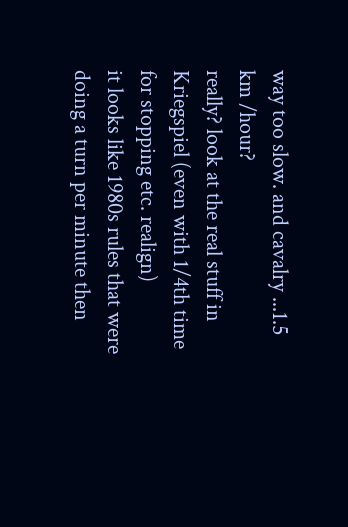way too slow. and cavalry ...1.5 km /hour?
really? look at the real stuff in Kriegspiel (even with 1/4th time for stopping etc. realign)
it looks like 1980s rules that were doing a turn per minute then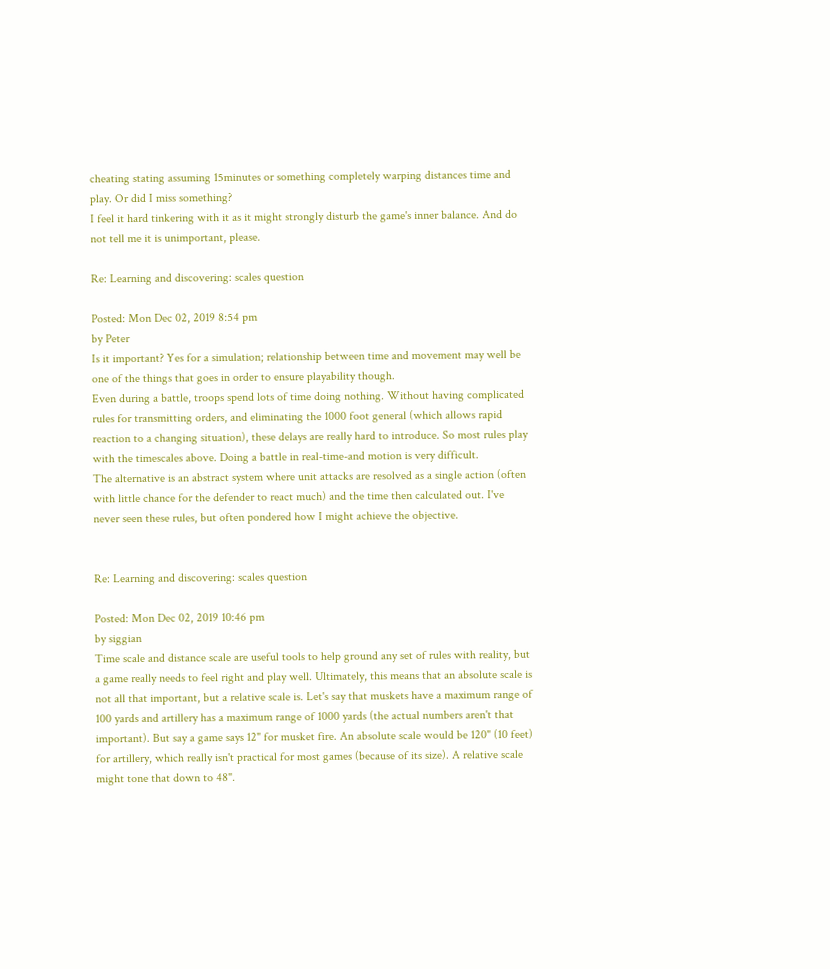cheating stating assuming 15minutes or something completely warping distances time and play. Or did I miss something?
I feel it hard tinkering with it as it might strongly disturb the game's inner balance. And do not tell me it is unimportant, please.

Re: Learning and discovering: scales question

Posted: Mon Dec 02, 2019 8:54 pm
by Peter
Is it important? Yes for a simulation; relationship between time and movement may well be one of the things that goes in order to ensure playability though.
Even during a battle, troops spend lots of time doing nothing. Without having complicated rules for transmitting orders, and eliminating the 1000 foot general (which allows rapid reaction to a changing situation), these delays are really hard to introduce. So most rules play with the timescales above. Doing a battle in real-time-and motion is very difficult.
The alternative is an abstract system where unit attacks are resolved as a single action (often with little chance for the defender to react much) and the time then calculated out. I've never seen these rules, but often pondered how I might achieve the objective.


Re: Learning and discovering: scales question

Posted: Mon Dec 02, 2019 10:46 pm
by siggian
Time scale and distance scale are useful tools to help ground any set of rules with reality, but a game really needs to feel right and play well. Ultimately, this means that an absolute scale is not all that important, but a relative scale is. Let's say that muskets have a maximum range of 100 yards and artillery has a maximum range of 1000 yards (the actual numbers aren't that important). But say a game says 12" for musket fire. An absolute scale would be 120" (10 feet) for artillery, which really isn't practical for most games (because of its size). A relative scale might tone that down to 48".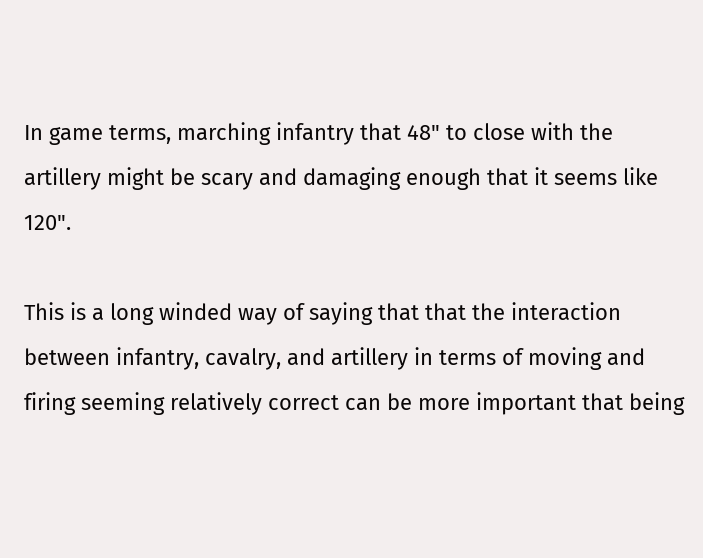In game terms, marching infantry that 48" to close with the artillery might be scary and damaging enough that it seems like 120".

This is a long winded way of saying that that the interaction between infantry, cavalry, and artillery in terms of moving and firing seeming relatively correct can be more important that being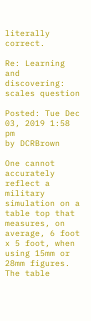literally correct.

Re: Learning and discovering: scales question

Posted: Tue Dec 03, 2019 1:58 pm
by DCRBrown

One cannot accurately reflect a military simulation on a table top that measures, on average, 6 foot x 5 foot, when using 15mm or 28mm figures. The table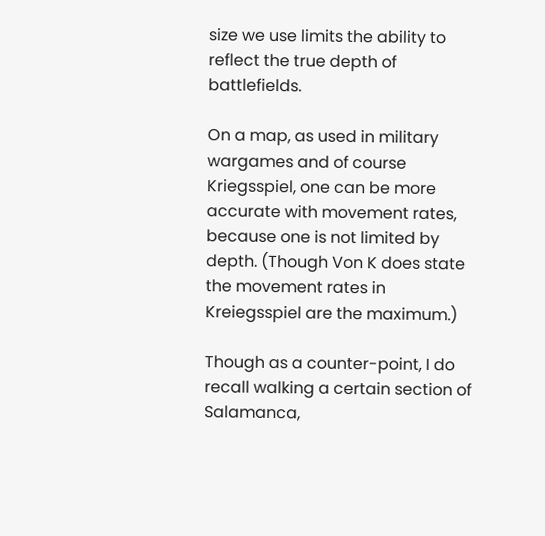size we use limits the ability to reflect the true depth of battlefields.

On a map, as used in military wargames and of course Kriegsspiel, one can be more accurate with movement rates, because one is not limited by depth. (Though Von K does state the movement rates in Kreiegsspiel are the maximum.)

Though as a counter-point, I do recall walking a certain section of Salamanca,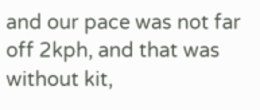and our pace was not far off 2kph, and that was without kit,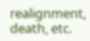realignment, death, etc.